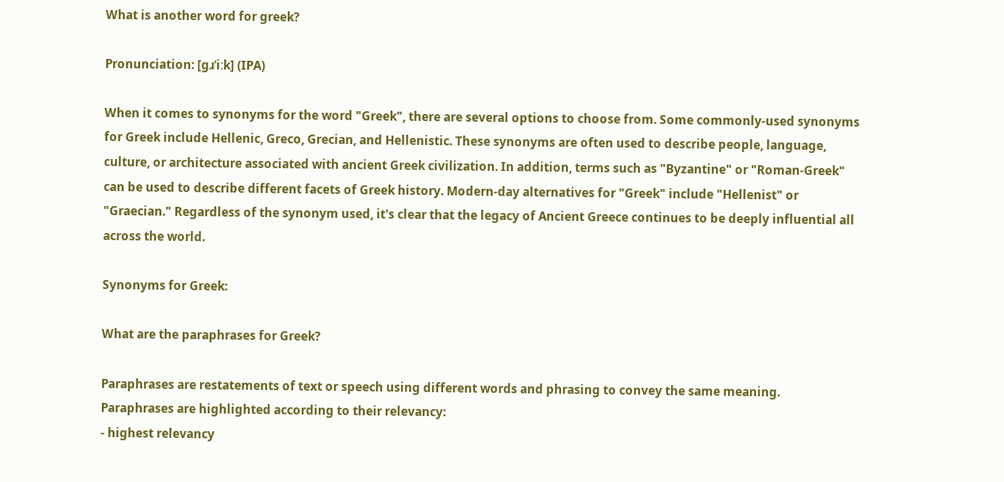What is another word for greek?

Pronunciation: [ɡɹˈiːk] (IPA)

When it comes to synonyms for the word "Greek", there are several options to choose from. Some commonly-used synonyms for Greek include Hellenic, Greco, Grecian, and Hellenistic. These synonyms are often used to describe people, language, culture, or architecture associated with ancient Greek civilization. In addition, terms such as "Byzantine" or "Roman-Greek" can be used to describe different facets of Greek history. Modern-day alternatives for "Greek" include "Hellenist" or "Graecian." Regardless of the synonym used, it's clear that the legacy of Ancient Greece continues to be deeply influential all across the world.

Synonyms for Greek:

What are the paraphrases for Greek?

Paraphrases are restatements of text or speech using different words and phrasing to convey the same meaning.
Paraphrases are highlighted according to their relevancy:
- highest relevancy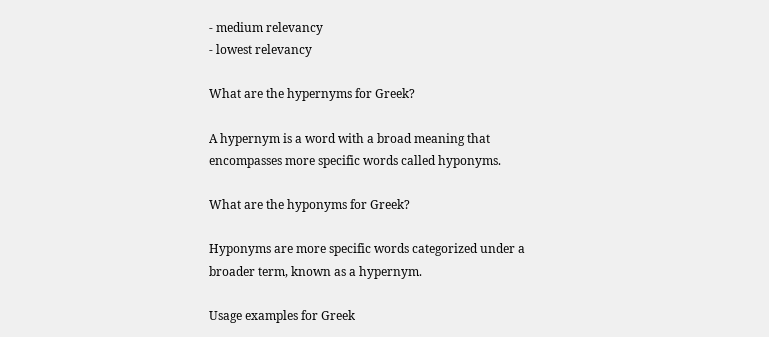- medium relevancy
- lowest relevancy

What are the hypernyms for Greek?

A hypernym is a word with a broad meaning that encompasses more specific words called hyponyms.

What are the hyponyms for Greek?

Hyponyms are more specific words categorized under a broader term, known as a hypernym.

Usage examples for Greek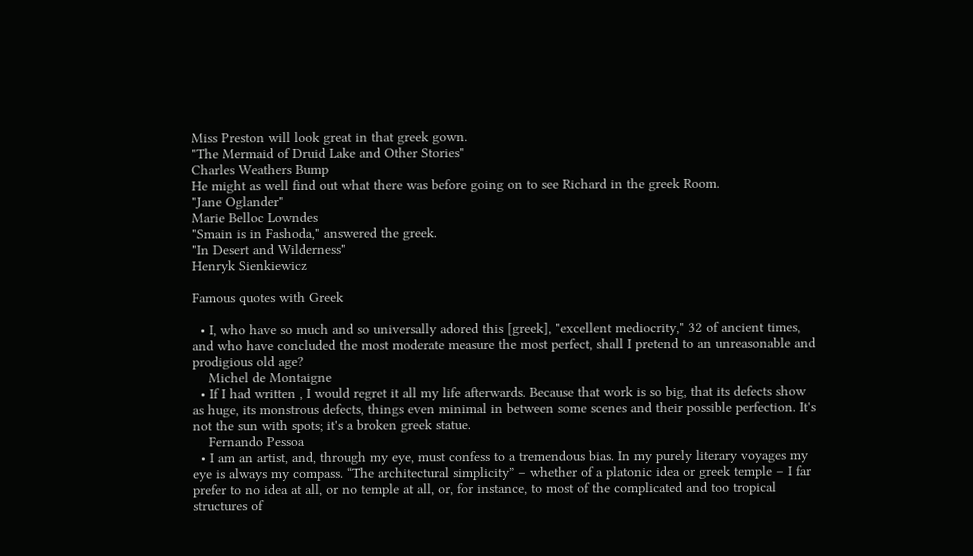Miss Preston will look great in that greek gown.
"The Mermaid of Druid Lake and Other Stories"
Charles Weathers Bump
He might as well find out what there was before going on to see Richard in the greek Room.
"Jane Oglander"
Marie Belloc Lowndes
"Smain is in Fashoda," answered the greek.
"In Desert and Wilderness"
Henryk Sienkiewicz

Famous quotes with Greek

  • I, who have so much and so universally adored this [greek], "excellent mediocrity," 32 of ancient times, and who have concluded the most moderate measure the most perfect, shall I pretend to an unreasonable and prodigious old age?
    Michel de Montaigne
  • If I had written , I would regret it all my life afterwards. Because that work is so big, that its defects show as huge, its monstrous defects, things even minimal in between some scenes and their possible perfection. It's not the sun with spots; it's a broken greek statue.
    Fernando Pessoa
  • I am an artist, and, through my eye, must confess to a tremendous bias. In my purely literary voyages my eye is always my compass. “The architectural simplicity” – whether of a platonic idea or greek temple – I far prefer to no idea at all, or no temple at all, or, for instance, to most of the complicated and too tropical structures of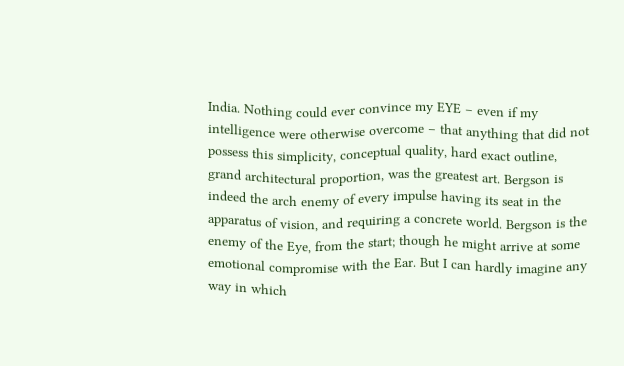India. Nothing could ever convince my EYE – even if my intelligence were otherwise overcome – that anything that did not possess this simplicity, conceptual quality, hard exact outline, grand architectural proportion, was the greatest art. Bergson is indeed the arch enemy of every impulse having its seat in the apparatus of vision, and requiring a concrete world. Bergson is the enemy of the Eye, from the start; though he might arrive at some emotional compromise with the Ear. But I can hardly imagine any way in which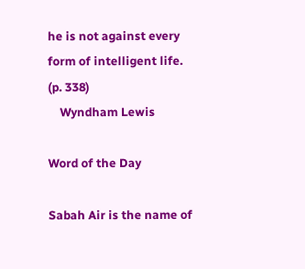he is not against every form of intelligent life. (p. 338)
    Wyndham Lewis

Word of the Day

Sabah Air is the name of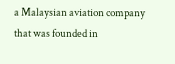a Malaysian aviation company that was founded in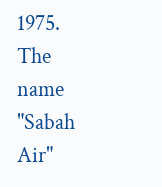1975. The name "Sabah Air"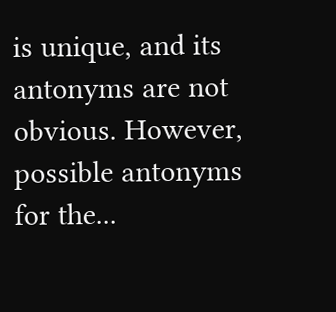is unique, and its antonyms are not obvious. However, possible antonyms for the...